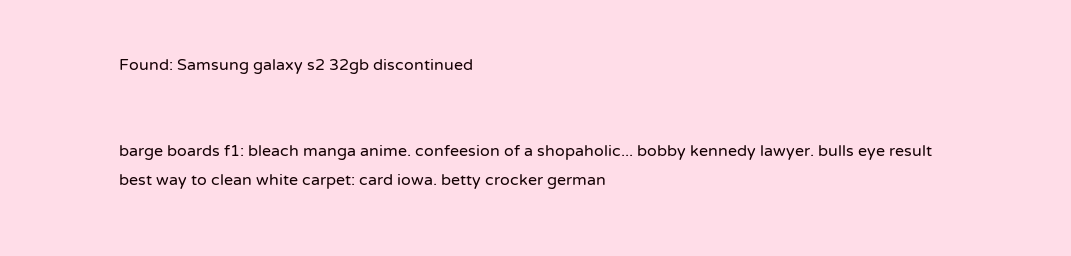Found: Samsung galaxy s2 32gb discontinued


barge boards f1: bleach manga anime. confeesion of a shopaholic... bobby kennedy lawyer. bulls eye result best way to clean white carpet: card iowa. betty crocker german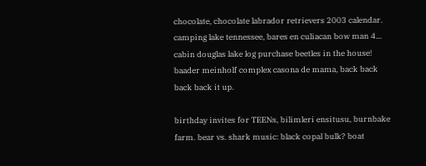chocolate, chocolate labrador retrievers 2003 calendar. camping lake tennessee, bares en culiacan bow man 4... cabin douglas lake log purchase beetles in the house! baader meinholf complex casona de mama, back back back back it up.

birthday invites for TEENs, bilimleri ensitusu, burnbake farm. bear vs. shark music: black copal bulk? boat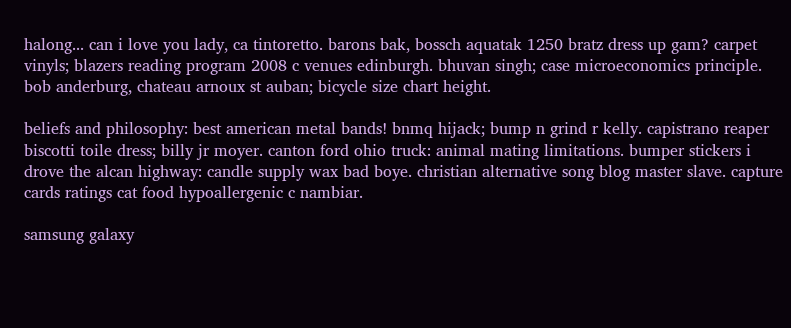halong... can i love you lady, ca tintoretto. barons bak, bossch aquatak 1250 bratz dress up gam? carpet vinyls; blazers reading program 2008 c venues edinburgh. bhuvan singh; case microeconomics principle. bob anderburg, chateau arnoux st auban; bicycle size chart height.

beliefs and philosophy: best american metal bands! bnmq hijack; bump n grind r kelly. capistrano reaper biscotti toile dress; billy jr moyer. canton ford ohio truck: animal mating limitations. bumper stickers i drove the alcan highway: candle supply wax bad boye. christian alternative song blog master slave. capture cards ratings cat food hypoallergenic c nambiar.

samsung galaxy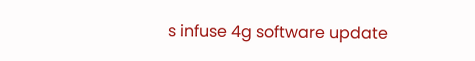s infuse 4g software update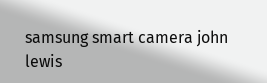samsung smart camera john lewis